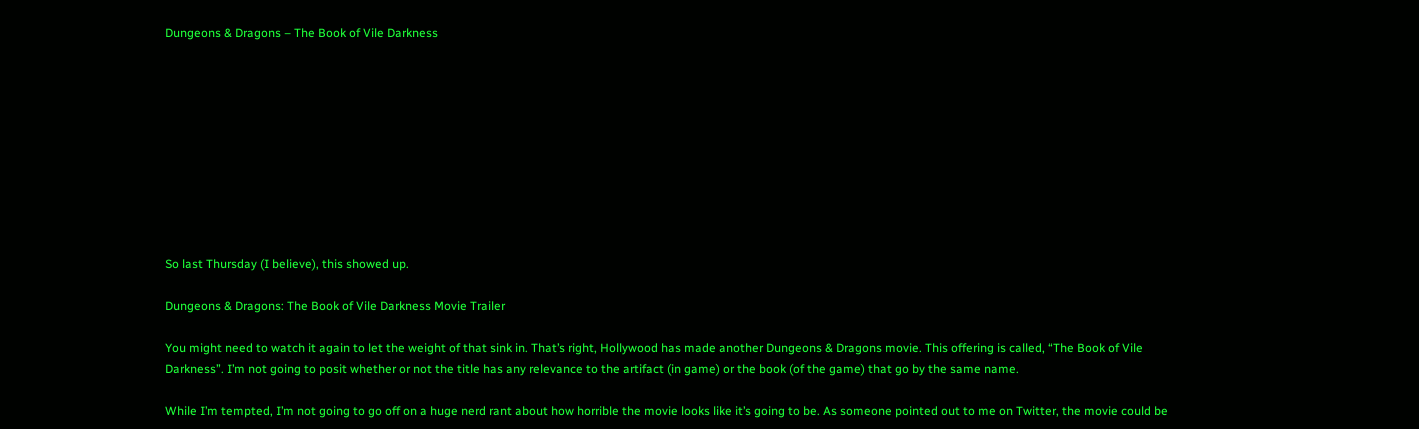Dungeons & Dragons – The Book of Vile Darkness










So last Thursday (I believe), this showed up.

Dungeons & Dragons: The Book of Vile Darkness Movie Trailer

You might need to watch it again to let the weight of that sink in. That’s right, Hollywood has made another Dungeons & Dragons movie. This offering is called, “The Book of Vile Darkness”. I’m not going to posit whether or not the title has any relevance to the artifact (in game) or the book (of the game) that go by the same name.

While I’m tempted, I’m not going to go off on a huge nerd rant about how horrible the movie looks like it’s going to be. As someone pointed out to me on Twitter, the movie could be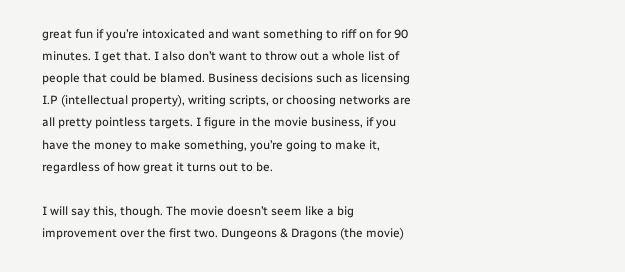great fun if you’re intoxicated and want something to riff on for 90 minutes. I get that. I also don’t want to throw out a whole list of people that could be blamed. Business decisions such as licensing I.P (intellectual property), writing scripts, or choosing networks are all pretty pointless targets. I figure in the movie business, if you have the money to make something, you’re going to make it, regardless of how great it turns out to be.

I will say this, though. The movie doesn’t seem like a big improvement over the first two. Dungeons & Dragons (the movie)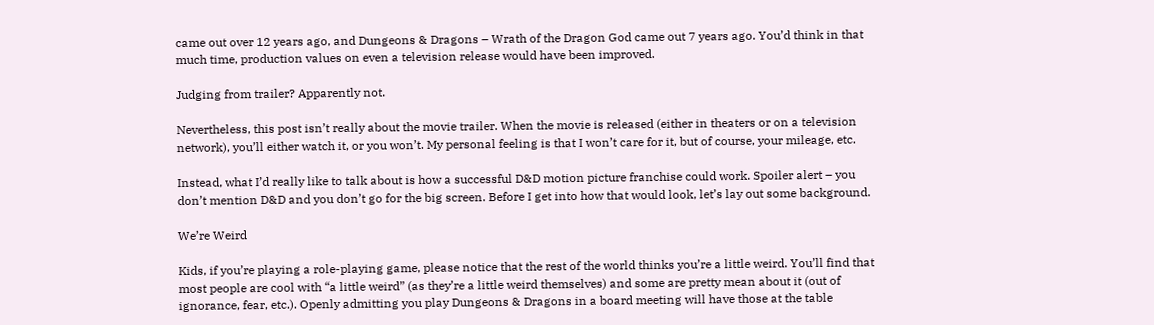came out over 12 years ago, and Dungeons & Dragons – Wrath of the Dragon God came out 7 years ago. You’d think in that much time, production values on even a television release would have been improved.

Judging from trailer? Apparently not.

Nevertheless, this post isn’t really about the movie trailer. When the movie is released (either in theaters or on a television network), you’ll either watch it, or you won’t. My personal feeling is that I won’t care for it, but of course, your mileage, etc.

Instead, what I’d really like to talk about is how a successful D&D motion picture franchise could work. Spoiler alert – you don’t mention D&D and you don’t go for the big screen. Before I get into how that would look, let’s lay out some background.

We’re Weird

Kids, if you’re playing a role-playing game, please notice that the rest of the world thinks you’re a little weird. You’ll find that most people are cool with “a little weird” (as they’re a little weird themselves) and some are pretty mean about it (out of ignorance, fear, etc.). Openly admitting you play Dungeons & Dragons in a board meeting will have those at the table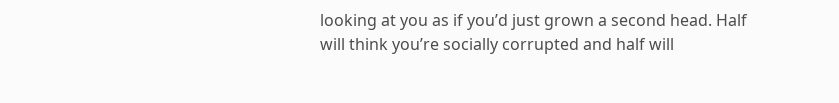looking at you as if you’d just grown a second head. Half will think you’re socially corrupted and half will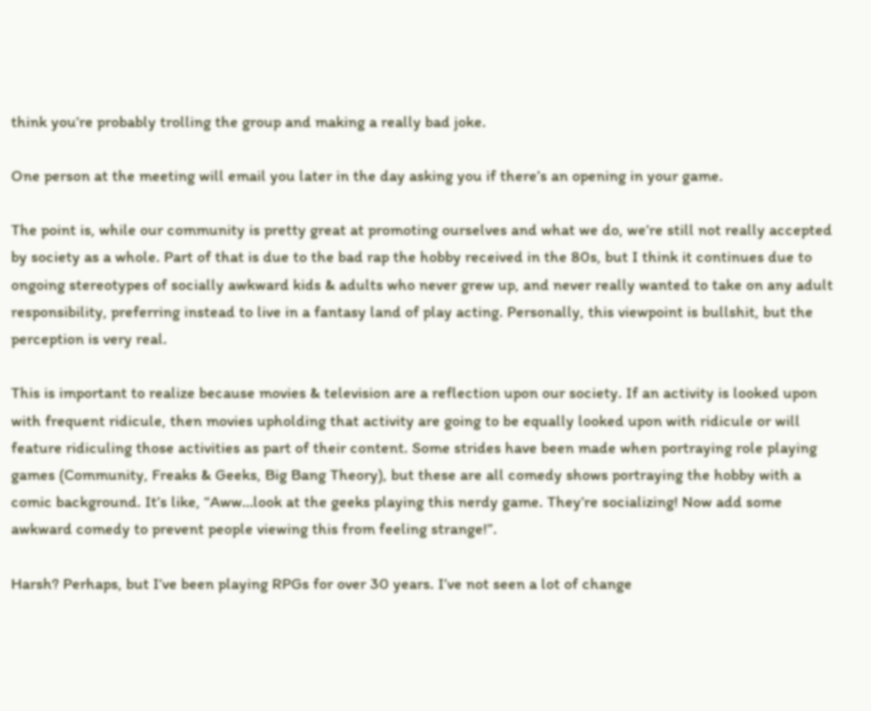think you’re probably trolling the group and making a really bad joke.

One person at the meeting will email you later in the day asking you if there’s an opening in your game.

The point is, while our community is pretty great at promoting ourselves and what we do, we’re still not really accepted by society as a whole. Part of that is due to the bad rap the hobby received in the 80s, but I think it continues due to ongoing stereotypes of socially awkward kids & adults who never grew up, and never really wanted to take on any adult responsibility, preferring instead to live in a fantasy land of play acting. Personally, this viewpoint is bullshit, but the perception is very real.

This is important to realize because movies & television are a reflection upon our society. If an activity is looked upon with frequent ridicule, then movies upholding that activity are going to be equally looked upon with ridicule or will feature ridiculing those activities as part of their content. Some strides have been made when portraying role playing games (Community, Freaks & Geeks, Big Bang Theory), but these are all comedy shows portraying the hobby with a comic background. It’s like, “Aww…look at the geeks playing this nerdy game. They’re socializing! Now add some awkward comedy to prevent people viewing this from feeling strange!”.

Harsh? Perhaps, but I’ve been playing RPGs for over 30 years. I’ve not seen a lot of change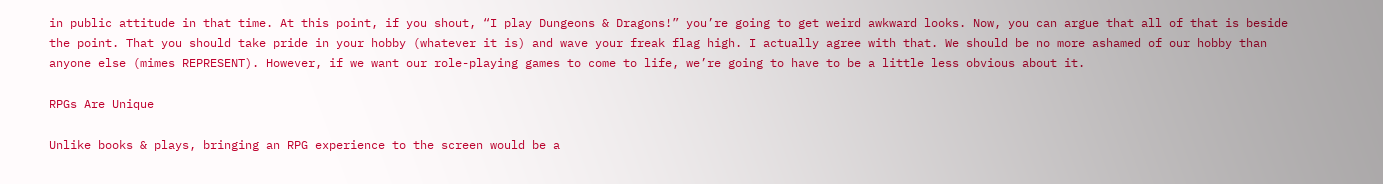in public attitude in that time. At this point, if you shout, “I play Dungeons & Dragons!” you’re going to get weird awkward looks. Now, you can argue that all of that is beside the point. That you should take pride in your hobby (whatever it is) and wave your freak flag high. I actually agree with that. We should be no more ashamed of our hobby than anyone else (mimes REPRESENT). However, if we want our role-playing games to come to life, we’re going to have to be a little less obvious about it.

RPGs Are Unique

Unlike books & plays, bringing an RPG experience to the screen would be a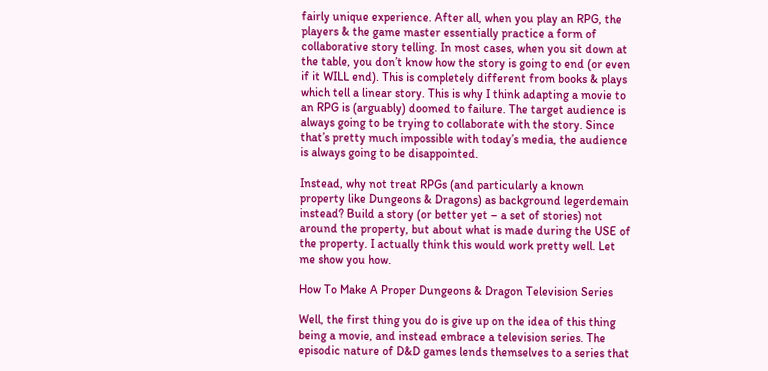fairly unique experience. After all, when you play an RPG, the players & the game master essentially practice a form of collaborative story telling. In most cases, when you sit down at the table, you don’t know how the story is going to end (or even if it WILL end). This is completely different from books & plays which tell a linear story. This is why I think adapting a movie to an RPG is (arguably) doomed to failure. The target audience is always going to be trying to collaborate with the story. Since that’s pretty much impossible with today’s media, the audience is always going to be disappointed.

Instead, why not treat RPGs (and particularly a known property like Dungeons & Dragons) as background legerdemain instead? Build a story (or better yet – a set of stories) not around the property, but about what is made during the USE of the property. I actually think this would work pretty well. Let me show you how.

How To Make A Proper Dungeons & Dragon Television Series

Well, the first thing you do is give up on the idea of this thing being a movie, and instead embrace a television series. The episodic nature of D&D games lends themselves to a series that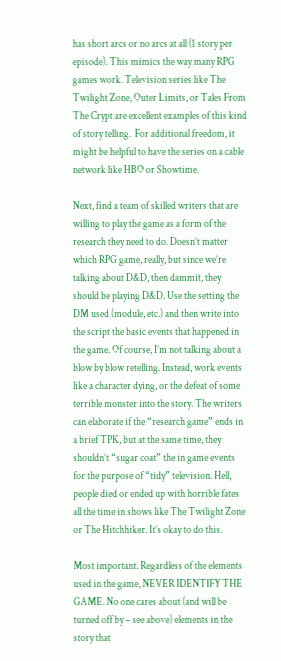has short arcs or no arcs at all (1 story per episode). This mimics the way many RPG games work. Television series like The Twilight Zone, Outer Limits, or Tales From The Crypt are excellent examples of this kind of story telling.  For additional freedom, it might be helpful to have the series on a cable network like HBO or Showtime.

Next, find a team of skilled writers that are willing to play the game as a form of the research they need to do. Doesn’t matter which RPG game, really, but since we’re talking about D&D, then dammit, they should be playing D&D. Use the setting the DM used (module, etc.) and then write into the script the basic events that happened in the game. Of course, I’m not talking about a blow by blow retelling. Instead, work events like a character dying, or the defeat of some terrible monster into the story. The writers can elaborate if the “research game” ends in a brief TPK, but at the same time, they shouldn’t “sugar coat” the in game events for the purpose of “tidy” television. Hell, people died or ended up with horrible fates all the time in shows like The Twilight Zone or The Hitchhiker. It’s okay to do this.

Most important. Regardless of the elements used in the game, NEVER IDENTIFY THE GAME. No one cares about (and will be turned off by – see above) elements in the story that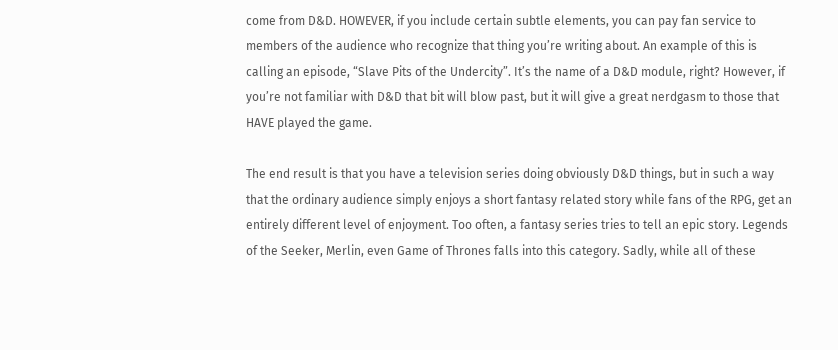come from D&D. HOWEVER, if you include certain subtle elements, you can pay fan service to members of the audience who recognize that thing you’re writing about. An example of this is calling an episode, “Slave Pits of the Undercity”. It’s the name of a D&D module, right? However, if you’re not familiar with D&D that bit will blow past, but it will give a great nerdgasm to those that HAVE played the game.

The end result is that you have a television series doing obviously D&D things, but in such a way that the ordinary audience simply enjoys a short fantasy related story while fans of the RPG, get an entirely different level of enjoyment. Too often, a fantasy series tries to tell an epic story. Legends of the Seeker, Merlin, even Game of Thrones falls into this category. Sadly, while all of these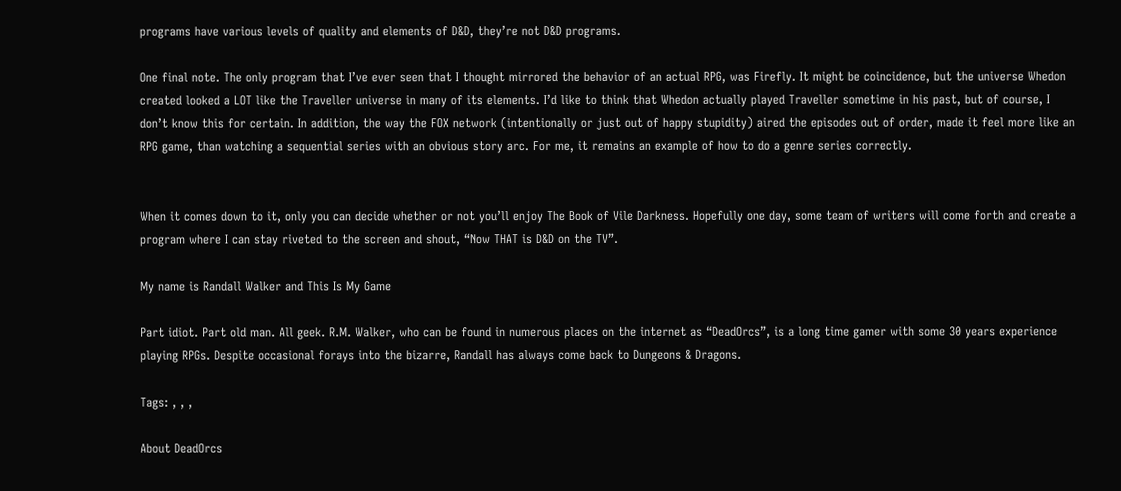programs have various levels of quality and elements of D&D, they’re not D&D programs.

One final note. The only program that I’ve ever seen that I thought mirrored the behavior of an actual RPG, was Firefly. It might be coincidence, but the universe Whedon created looked a LOT like the Traveller universe in many of its elements. I’d like to think that Whedon actually played Traveller sometime in his past, but of course, I don’t know this for certain. In addition, the way the FOX network (intentionally or just out of happy stupidity) aired the episodes out of order, made it feel more like an RPG game, than watching a sequential series with an obvious story arc. For me, it remains an example of how to do a genre series correctly.


When it comes down to it, only you can decide whether or not you’ll enjoy The Book of Vile Darkness. Hopefully one day, some team of writers will come forth and create a program where I can stay riveted to the screen and shout, “Now THAT is D&D on the TV”.

My name is Randall Walker and This Is My Game

Part idiot. Part old man. All geek. R.M. Walker, who can be found in numerous places on the internet as “DeadOrcs”, is a long time gamer with some 30 years experience playing RPGs. Despite occasional forays into the bizarre, Randall has always come back to Dungeons & Dragons.

Tags: , , ,

About DeadOrcs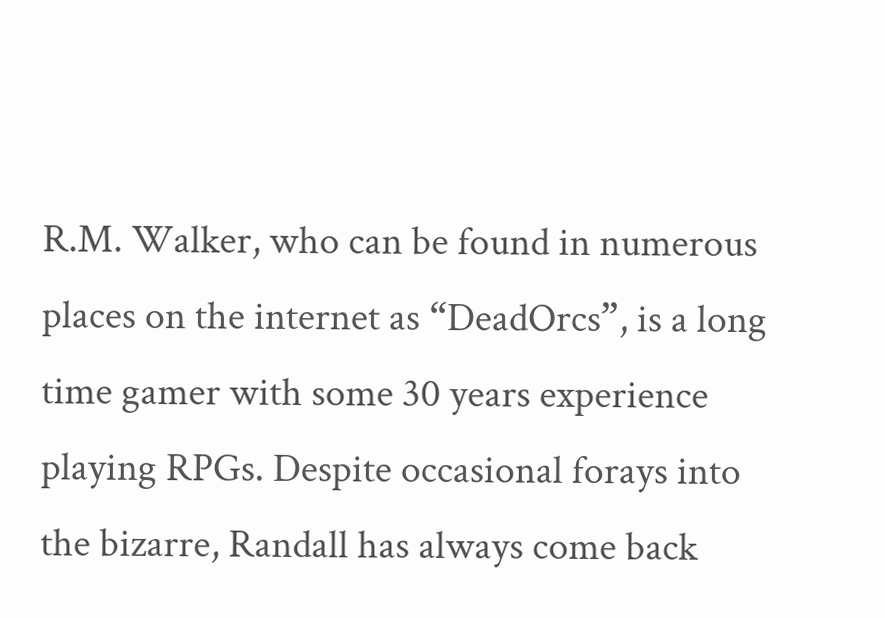R.M. Walker, who can be found in numerous places on the internet as “DeadOrcs”, is a long time gamer with some 30 years experience playing RPGs. Despite occasional forays into the bizarre, Randall has always come back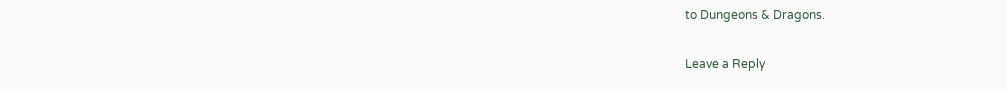to Dungeons & Dragons.

Leave a Reply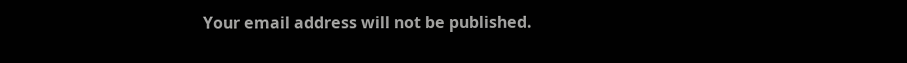Your email address will not be published.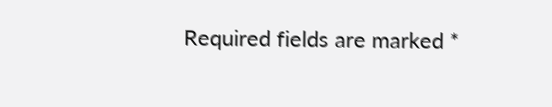Required fields are marked *